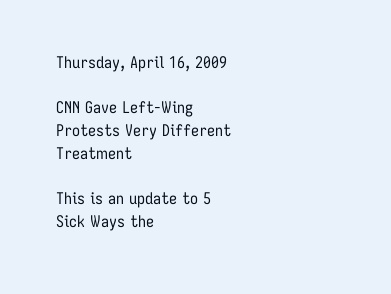Thursday, April 16, 2009

CNN Gave Left-Wing Protests Very Different Treatment

This is an update to 5 Sick Ways the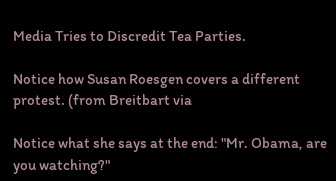Media Tries to Discredit Tea Parties.

Notice how Susan Roesgen covers a different protest. (from Breitbart via

Notice what she says at the end: "Mr. Obama, are you watching?"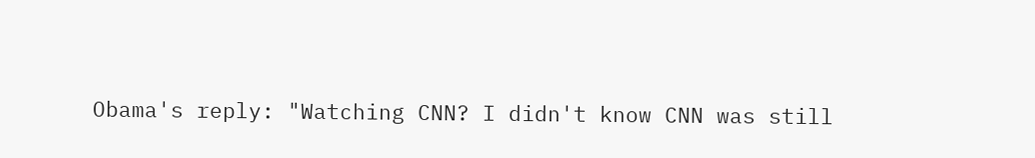Obama's reply: "Watching CNN? I didn't know CNN was still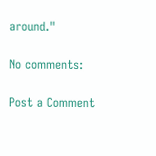around."

No comments:

Post a Comment